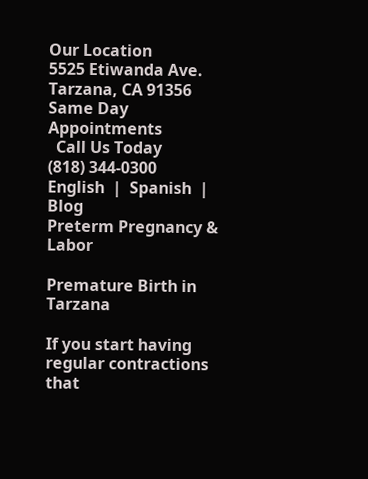Our Location
5525 Etiwanda Ave.
Tarzana, CA 91356
Same Day Appointments
  Call Us Today
(818) 344-0300
English  |  Spanish  |  Blog
Preterm Pregnancy & Labor

Premature Birth in Tarzana

If you start having regular contractions that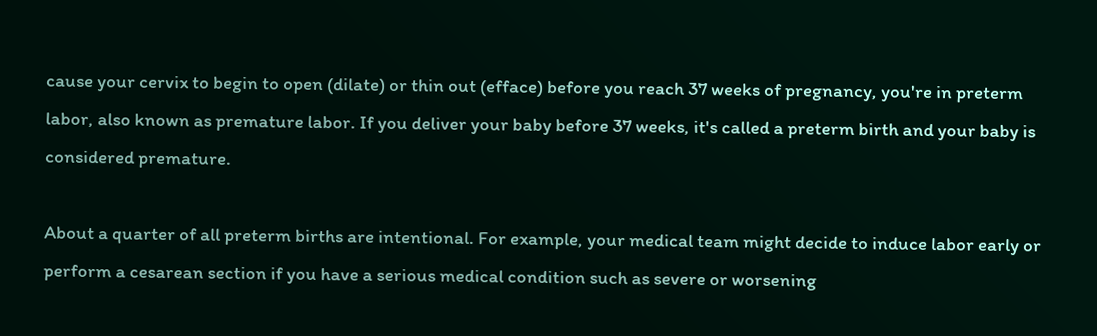cause your cervix to begin to open (dilate) or thin out (efface) before you reach 37 weeks of pregnancy, you're in preterm labor, also known as premature labor. If you deliver your baby before 37 weeks, it's called a preterm birth and your baby is considered premature.

About a quarter of all preterm births are intentional. For example, your medical team might decide to induce labor early or perform a cesarean section if you have a serious medical condition such as severe or worsening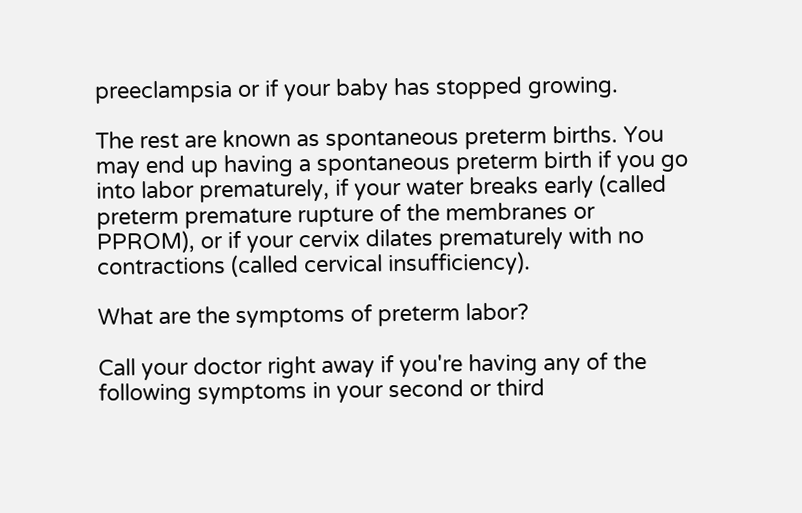preeclampsia or if your baby has stopped growing.

The rest are known as spontaneous preterm births. You may end up having a spontaneous preterm birth if you go into labor prematurely, if your water breaks early (called preterm premature rupture of the membranes or PPROM), or if your cervix dilates prematurely with no contractions (called cervical insufficiency).

What are the symptoms of preterm labor?

Call your doctor right away if you're having any of the following symptoms in your second or third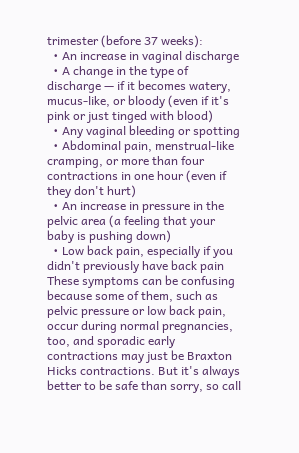trimester (before 37 weeks):
  • An increase in vaginal discharge
  • A change in the type of discharge — if it becomes watery, mucus-like, or bloody (even if it's pink or just tinged with blood)
  • Any vaginal bleeding or spotting
  • Abdominal pain, menstrual-like cramping, or more than four contractions in one hour (even if they don't hurt)
  • An increase in pressure in the pelvic area (a feeling that your baby is pushing down)
  • Low back pain, especially if you didn't previously have back pain
These symptoms can be confusing because some of them, such as pelvic pressure or low back pain, occur during normal pregnancies, too, and sporadic early contractions may just be Braxton Hicks contractions. But it's always better to be safe than sorry, so call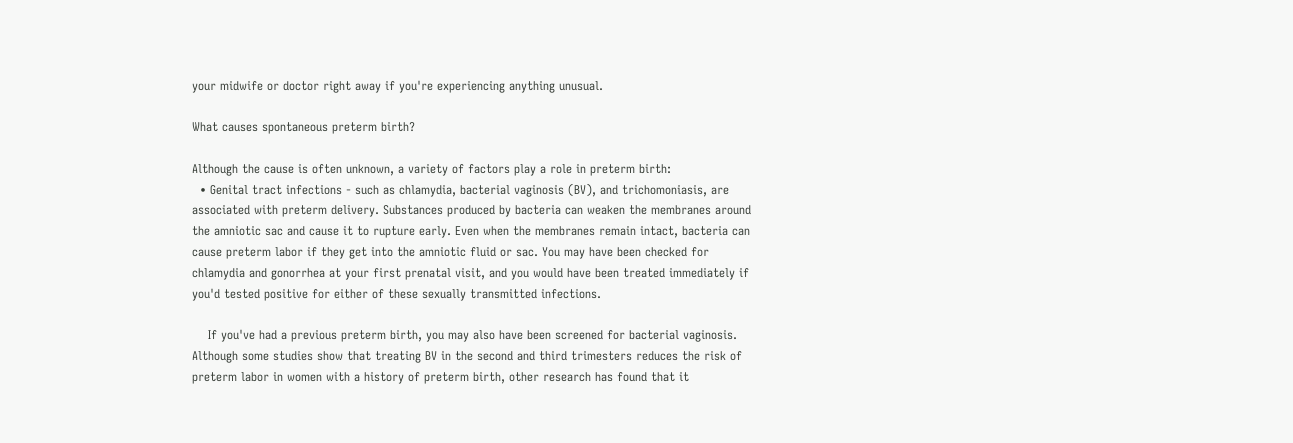your midwife or doctor right away if you're experiencing anything unusual.

What causes spontaneous preterm birth?

Although the cause is often unknown, a variety of factors play a role in preterm birth:
  • Genital tract infections - such as chlamydia, bacterial vaginosis (BV), and trichomoniasis, are associated with preterm delivery. Substances produced by bacteria can weaken the membranes around the amniotic sac and cause it to rupture early. Even when the membranes remain intact, bacteria can cause preterm labor if they get into the amniotic fluid or sac. You may have been checked for chlamydia and gonorrhea at your first prenatal visit, and you would have been treated immediately if you'd tested positive for either of these sexually transmitted infections.

    If you've had a previous preterm birth, you may also have been screened for bacterial vaginosis. Although some studies show that treating BV in the second and third trimesters reduces the risk of preterm labor in women with a history of preterm birth, other research has found that it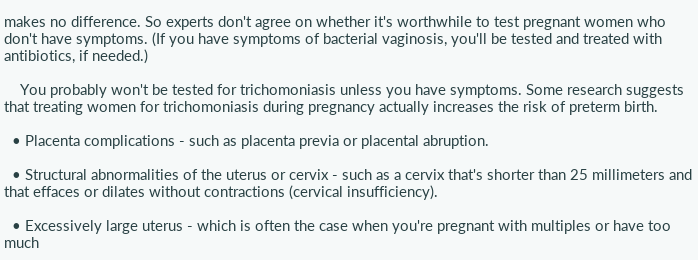makes no difference. So experts don't agree on whether it's worthwhile to test pregnant women who don't have symptoms. (If you have symptoms of bacterial vaginosis, you'll be tested and treated with antibiotics, if needed.)

    You probably won't be tested for trichomoniasis unless you have symptoms. Some research suggests that treating women for trichomoniasis during pregnancy actually increases the risk of preterm birth.

  • Placenta complications - such as placenta previa or placental abruption.

  • Structural abnormalities of the uterus or cervix - such as a cervix that's shorter than 25 millimeters and that effaces or dilates without contractions (cervical insufficiency).

  • Excessively large uterus - which is often the case when you're pregnant with multiples or have too much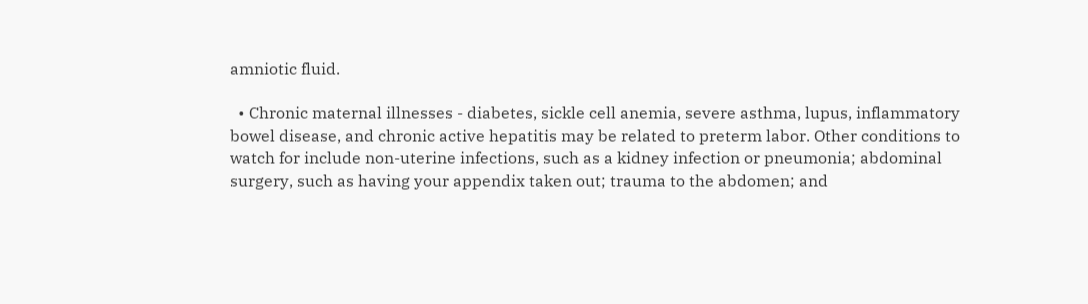amniotic fluid.

  • Chronic maternal illnesses - diabetes, sickle cell anemia, severe asthma, lupus, inflammatory bowel disease, and chronic active hepatitis may be related to preterm labor. Other conditions to watch for include non-uterine infections, such as a kidney infection or pneumonia; abdominal surgery, such as having your appendix taken out; trauma to the abdomen; and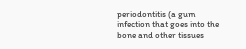periodontitis (a gum infection that goes into the bone and other tissues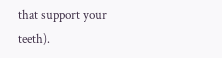that support your teeth).